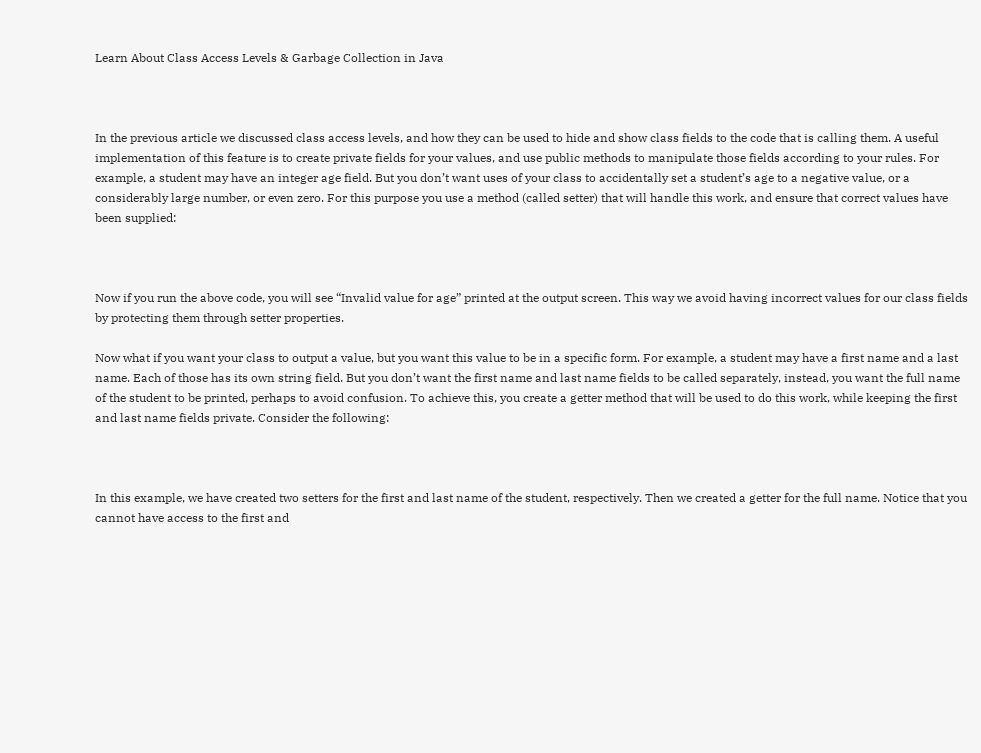Learn About Class Access Levels & Garbage Collection in Java



In the previous article we discussed class access levels, and how they can be used to hide and show class fields to the code that is calling them. A useful implementation of this feature is to create private fields for your values, and use public methods to manipulate those fields according to your rules. For example, a student may have an integer age field. But you don’t want uses of your class to accidentally set a student’s age to a negative value, or a considerably large number, or even zero. For this purpose you use a method (called setter) that will handle this work, and ensure that correct values have been supplied:



Now if you run the above code, you will see “Invalid value for age” printed at the output screen. This way we avoid having incorrect values for our class fields by protecting them through setter properties.

Now what if you want your class to output a value, but you want this value to be in a specific form. For example, a student may have a first name and a last name. Each of those has its own string field. But you don’t want the first name and last name fields to be called separately, instead, you want the full name of the student to be printed, perhaps to avoid confusion. To achieve this, you create a getter method that will be used to do this work, while keeping the first and last name fields private. Consider the following:



In this example, we have created two setters for the first and last name of the student, respectively. Then we created a getter for the full name. Notice that you cannot have access to the first and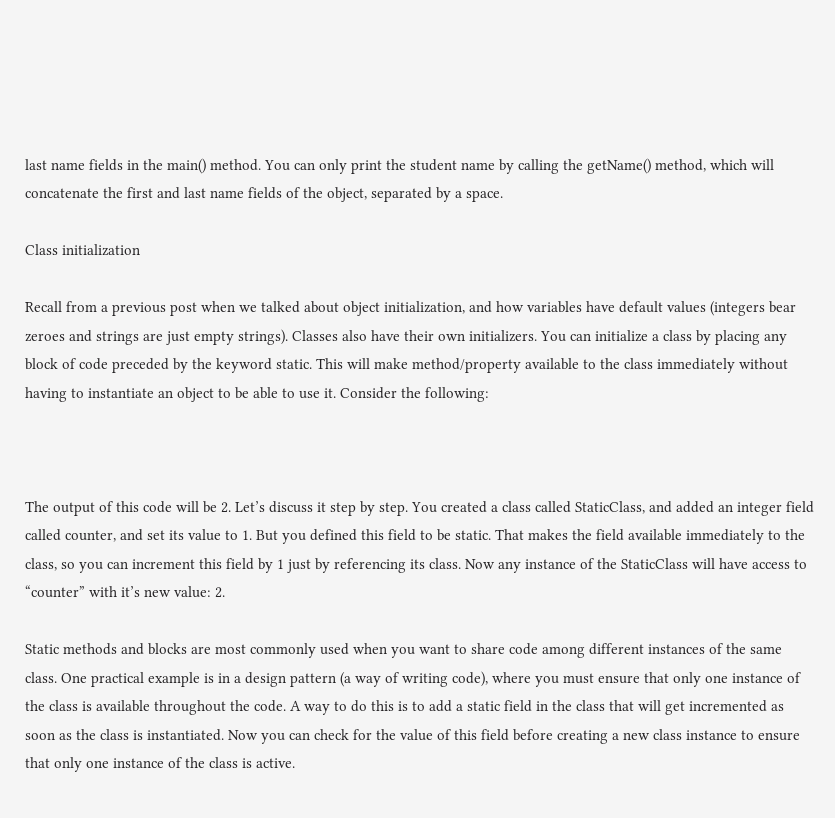last name fields in the main() method. You can only print the student name by calling the getName() method, which will concatenate the first and last name fields of the object, separated by a space.

Class initialization

Recall from a previous post when we talked about object initialization, and how variables have default values (integers bear zeroes and strings are just empty strings). Classes also have their own initializers. You can initialize a class by placing any block of code preceded by the keyword static. This will make method/property available to the class immediately without having to instantiate an object to be able to use it. Consider the following:



The output of this code will be 2. Let’s discuss it step by step. You created a class called StaticClass, and added an integer field called counter, and set its value to 1. But you defined this field to be static. That makes the field available immediately to the class, so you can increment this field by 1 just by referencing its class. Now any instance of the StaticClass will have access to “counter” with it’s new value: 2.

Static methods and blocks are most commonly used when you want to share code among different instances of the same class. One practical example is in a design pattern (a way of writing code), where you must ensure that only one instance of the class is available throughout the code. A way to do this is to add a static field in the class that will get incremented as soon as the class is instantiated. Now you can check for the value of this field before creating a new class instance to ensure that only one instance of the class is active.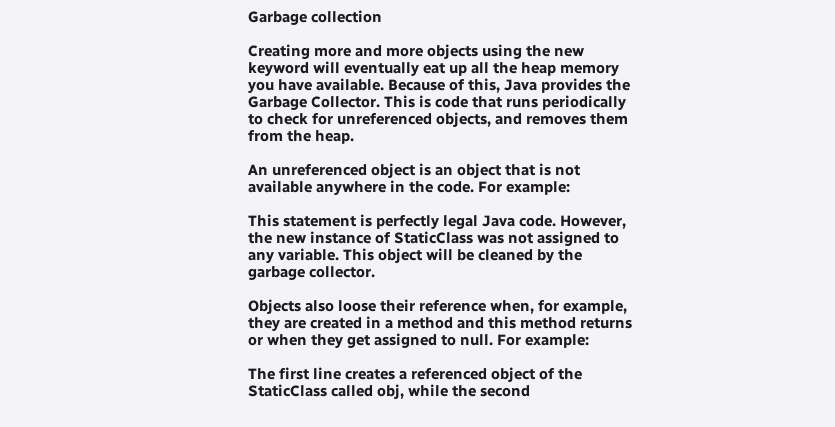Garbage collection

Creating more and more objects using the new keyword will eventually eat up all the heap memory you have available. Because of this, Java provides the Garbage Collector. This is code that runs periodically to check for unreferenced objects, and removes them from the heap.

An unreferenced object is an object that is not available anywhere in the code. For example:

This statement is perfectly legal Java code. However, the new instance of StaticClass was not assigned to any variable. This object will be cleaned by the garbage collector.

Objects also loose their reference when, for example, they are created in a method and this method returns or when they get assigned to null. For example:

The first line creates a referenced object of the StaticClass called obj, while the second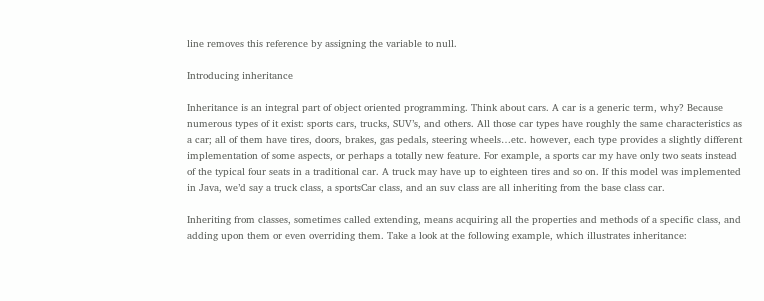line removes this reference by assigning the variable to null.

Introducing inheritance

Inheritance is an integral part of object oriented programming. Think about cars. A car is a generic term, why? Because numerous types of it exist: sports cars, trucks, SUV’s, and others. All those car types have roughly the same characteristics as a car; all of them have tires, doors, brakes, gas pedals, steering wheels…etc. however, each type provides a slightly different implementation of some aspects, or perhaps a totally new feature. For example, a sports car my have only two seats instead of the typical four seats in a traditional car. A truck may have up to eighteen tires and so on. If this model was implemented in Java, we’d say a truck class, a sportsCar class, and an suv class are all inheriting from the base class car.

Inheriting from classes, sometimes called extending, means acquiring all the properties and methods of a specific class, and adding upon them or even overriding them. Take a look at the following example, which illustrates inheritance: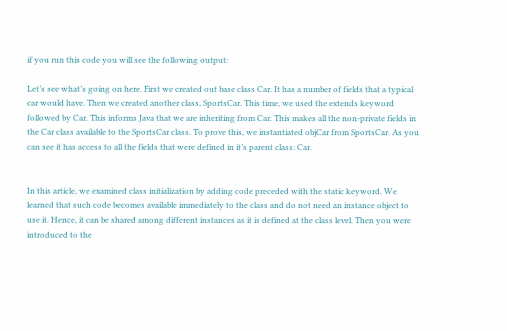if you run this code you will see the following output:

Let’s see what’s going on here. First we created out base class Car. It has a number of fields that a typical car would have. Then we created another class, SportsCar. This time, we used the extends keyword followed by Car. This informs Java that we are inheriting from Car. This makes all the non-private fields in the Car class available to the SportsCar class. To prove this, we instantiated objCar from SportsCar. As you can see it has access to all the fields that were defined in it’s parent class: Car.


In this article, we examined class initialization by adding code preceded with the static keyword. We learned that such code becomes available immediately to the class and do not need an instance object to use it. Hence, it can be shared among different instances as it is defined at the class level. Then you were introduced to the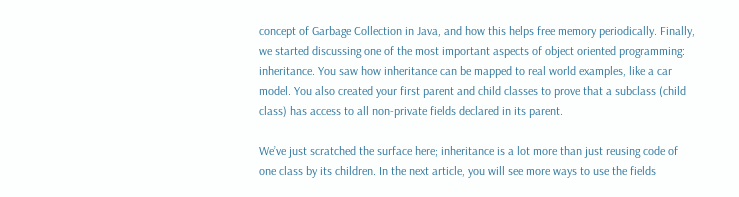concept of Garbage Collection in Java, and how this helps free memory periodically. Finally, we started discussing one of the most important aspects of object oriented programming: inheritance. You saw how inheritance can be mapped to real world examples, like a car model. You also created your first parent and child classes to prove that a subclass (child class) has access to all non-private fields declared in its parent.

We’ve just scratched the surface here; inheritance is a lot more than just reusing code of one class by its children. In the next article, you will see more ways to use the fields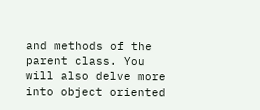and methods of the parent class. You will also delve more into object oriented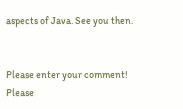aspects of Java. See you then.


Please enter your comment!
Please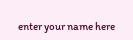enter your name here